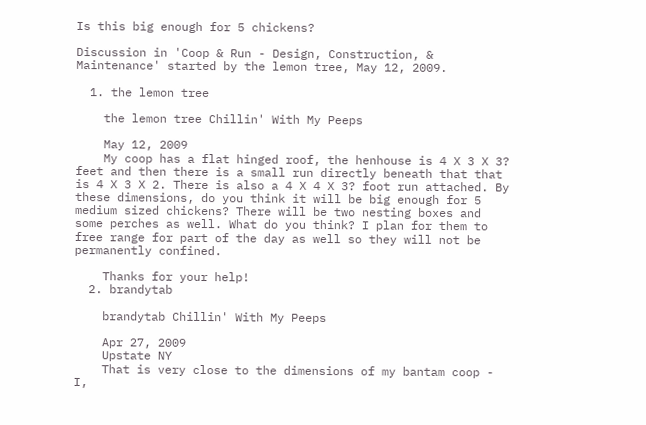Is this big enough for 5 chickens?

Discussion in 'Coop & Run - Design, Construction, & Maintenance' started by the lemon tree, May 12, 2009.

  1. the lemon tree

    the lemon tree Chillin' With My Peeps

    May 12, 2009
    My coop has a flat hinged roof, the henhouse is 4 X 3 X 3? feet and then there is a small run directly beneath that that is 4 X 3 X 2. There is also a 4 X 4 X 3? foot run attached. By these dimensions, do you think it will be big enough for 5 medium sized chickens? There will be two nesting boxes and some perches as well. What do you think? I plan for them to free range for part of the day as well so they will not be permanently confined.

    Thanks for your help!
  2. brandytab

    brandytab Chillin' With My Peeps

    Apr 27, 2009
    Upstate NY
    That is very close to the dimensions of my bantam coop - I,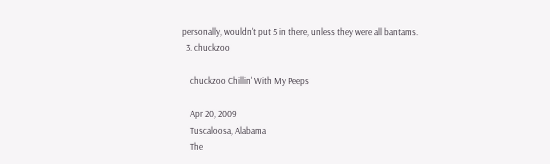personally, wouldn't put 5 in there, unless they were all bantams.
  3. chuckzoo

    chuckzoo Chillin' With My Peeps

    Apr 20, 2009
    Tuscaloosa, Alabama
    The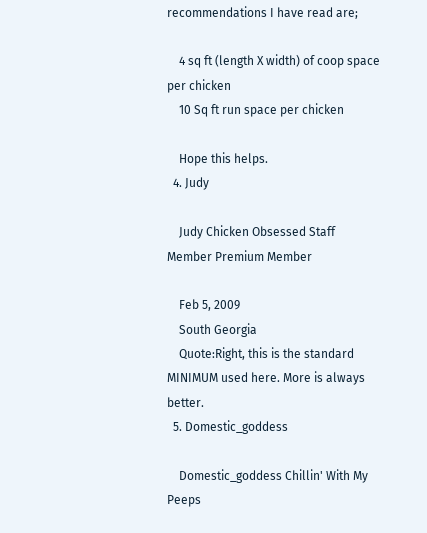recommendations I have read are;

    4 sq ft (length X width) of coop space per chicken
    10 Sq ft run space per chicken

    Hope this helps.
  4. Judy

    Judy Chicken Obsessed Staff Member Premium Member

    Feb 5, 2009
    South Georgia
    Quote:Right, this is the standard MINIMUM used here. More is always better.
  5. Domestic_goddess

    Domestic_goddess Chillin' With My Peeps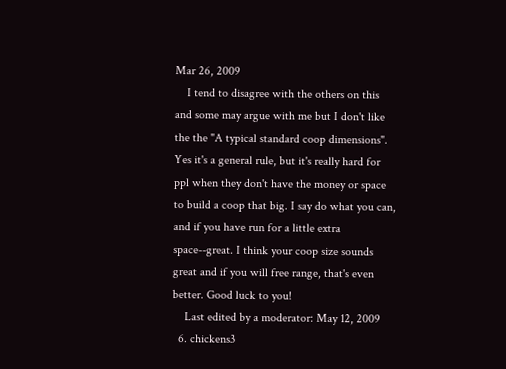Mar 26, 2009
    I tend to disagree with the others on this and some may argue with me but I don't like the the "A typical standard coop dimensions". Yes it's a general rule, but it's really hard for ppl when they don't have the money or space to build a coop that big. I say do what you can, and if you have run for a little extra space--great. I think your coop size sounds great and if you will free range, that's even better. Good luck to you!
    Last edited by a moderator: May 12, 2009
  6. chickens3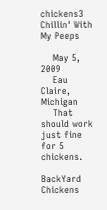chickens3 Chillin' With My Peeps

    May 5, 2009
    Eau Claire, Michigan
    That should work just fine for 5 chickens.

BackYard Chickens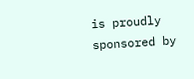is proudly sponsored by